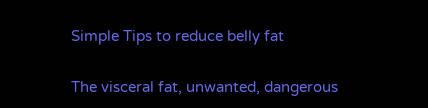Simple Tips to reduce belly fat


The visceral fat, unwanted, dangerous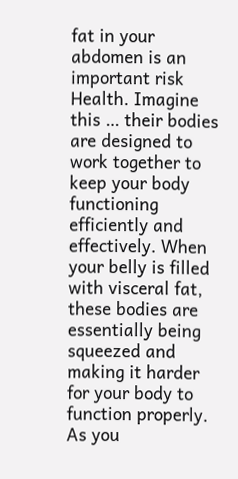fat in your abdomen is an important risk Health. Imagine this … their bodies are designed to work together to keep your body functioning efficiently and effectively. When your belly is filled with visceral fat, these bodies are essentially being squeezed and making it harder for your body to function properly. As you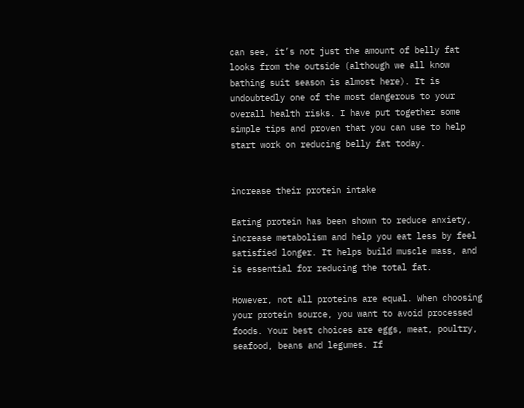can see, it’s not just the amount of belly fat looks from the outside (although we all know bathing suit season is almost here). It is undoubtedly one of the most dangerous to your overall health risks. I have put together some simple tips and proven that you can use to help start work on reducing belly fat today.


increase their protein intake

Eating protein has been shown to reduce anxiety, increase metabolism and help you eat less by feel satisfied longer. It helps build muscle mass, and is essential for reducing the total fat.

However, not all proteins are equal. When choosing your protein source, you want to avoid processed foods. Your best choices are eggs, meat, poultry, seafood, beans and legumes. If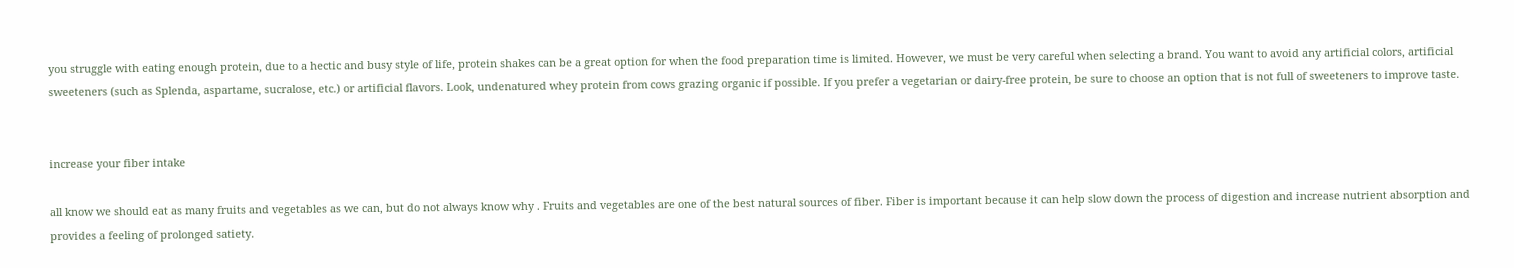you struggle with eating enough protein, due to a hectic and busy style of life, protein shakes can be a great option for when the food preparation time is limited. However, we must be very careful when selecting a brand. You want to avoid any artificial colors, artificial sweeteners (such as Splenda, aspartame, sucralose, etc.) or artificial flavors. Look, undenatured whey protein from cows grazing organic if possible. If you prefer a vegetarian or dairy-free protein, be sure to choose an option that is not full of sweeteners to improve taste.


increase your fiber intake

all know we should eat as many fruits and vegetables as we can, but do not always know why . Fruits and vegetables are one of the best natural sources of fiber. Fiber is important because it can help slow down the process of digestion and increase nutrient absorption and provides a feeling of prolonged satiety.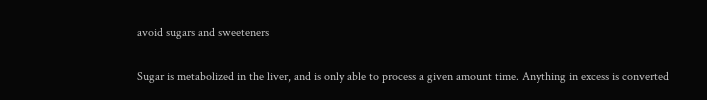avoid sugars and sweeteners

Sugar is metabolized in the liver, and is only able to process a given amount time. Anything in excess is converted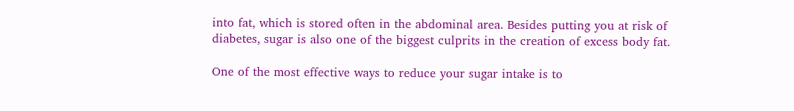into fat, which is stored often in the abdominal area. Besides putting you at risk of diabetes, sugar is also one of the biggest culprits in the creation of excess body fat.

One of the most effective ways to reduce your sugar intake is to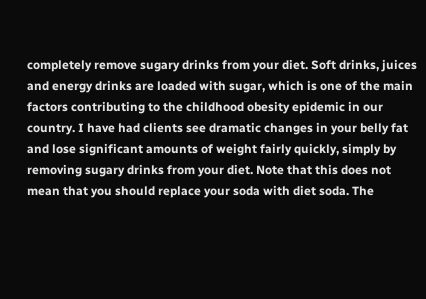completely remove sugary drinks from your diet. Soft drinks, juices and energy drinks are loaded with sugar, which is one of the main factors contributing to the childhood obesity epidemic in our country. I have had clients see dramatic changes in your belly fat and lose significant amounts of weight fairly quickly, simply by removing sugary drinks from your diet. Note that this does not mean that you should replace your soda with diet soda. The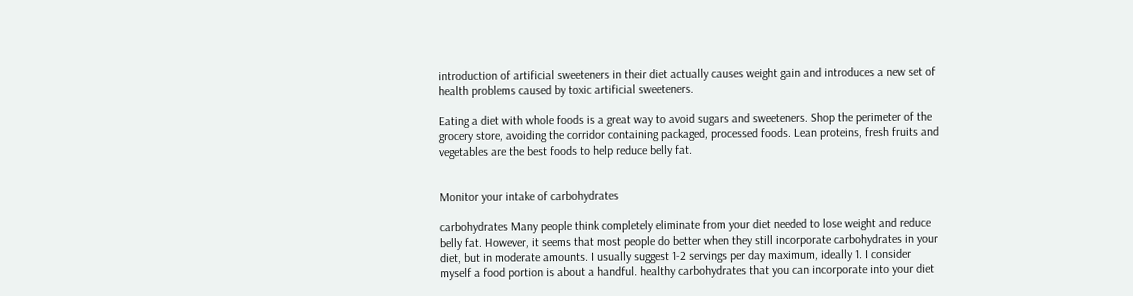introduction of artificial sweeteners in their diet actually causes weight gain and introduces a new set of health problems caused by toxic artificial sweeteners.

Eating a diet with whole foods is a great way to avoid sugars and sweeteners. Shop the perimeter of the grocery store, avoiding the corridor containing packaged, processed foods. Lean proteins, fresh fruits and vegetables are the best foods to help reduce belly fat.


Monitor your intake of carbohydrates

carbohydrates Many people think completely eliminate from your diet needed to lose weight and reduce belly fat. However, it seems that most people do better when they still incorporate carbohydrates in your diet, but in moderate amounts. I usually suggest 1-2 servings per day maximum, ideally 1. I consider myself a food portion is about a handful. healthy carbohydrates that you can incorporate into your diet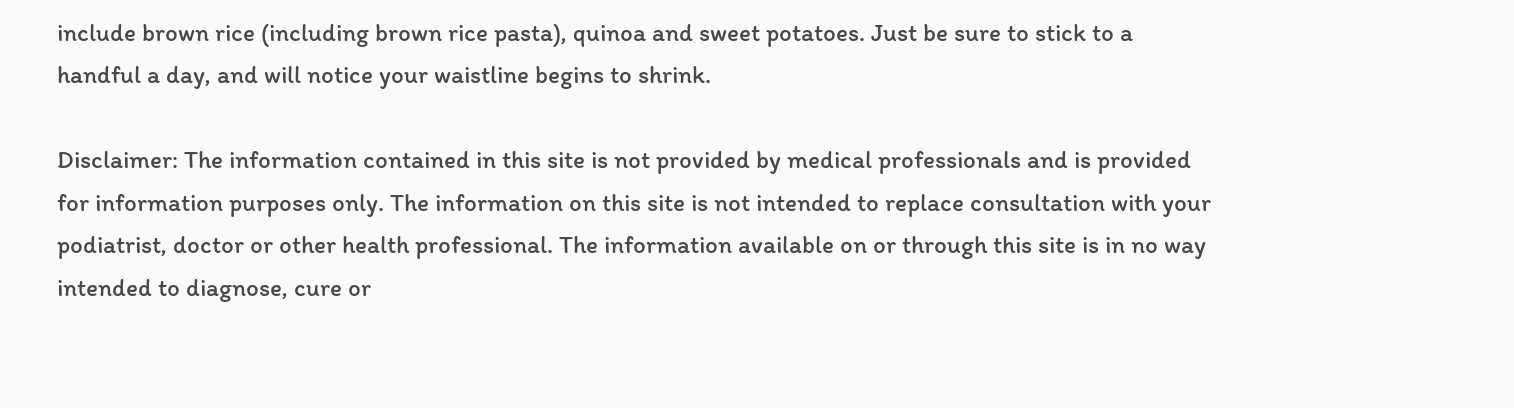include brown rice (including brown rice pasta), quinoa and sweet potatoes. Just be sure to stick to a handful a day, and will notice your waistline begins to shrink.

Disclaimer: The information contained in this site is not provided by medical professionals and is provided for information purposes only. The information on this site is not intended to replace consultation with your podiatrist, doctor or other health professional. The information available on or through this site is in no way intended to diagnose, cure or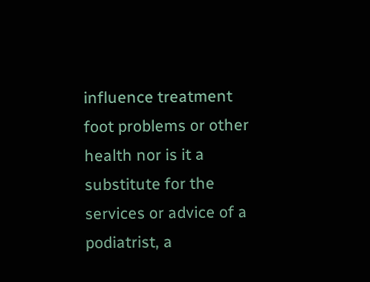influence treatment foot problems or other health nor is it a substitute for the services or advice of a podiatrist, a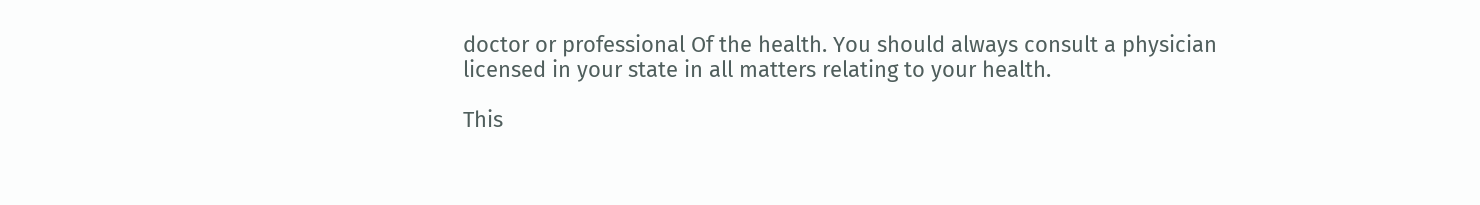doctor or professional Of the health. You should always consult a physician licensed in your state in all matters relating to your health.

This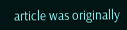article was originally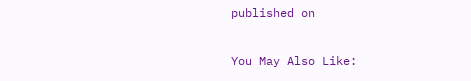published on

You May Also Like: